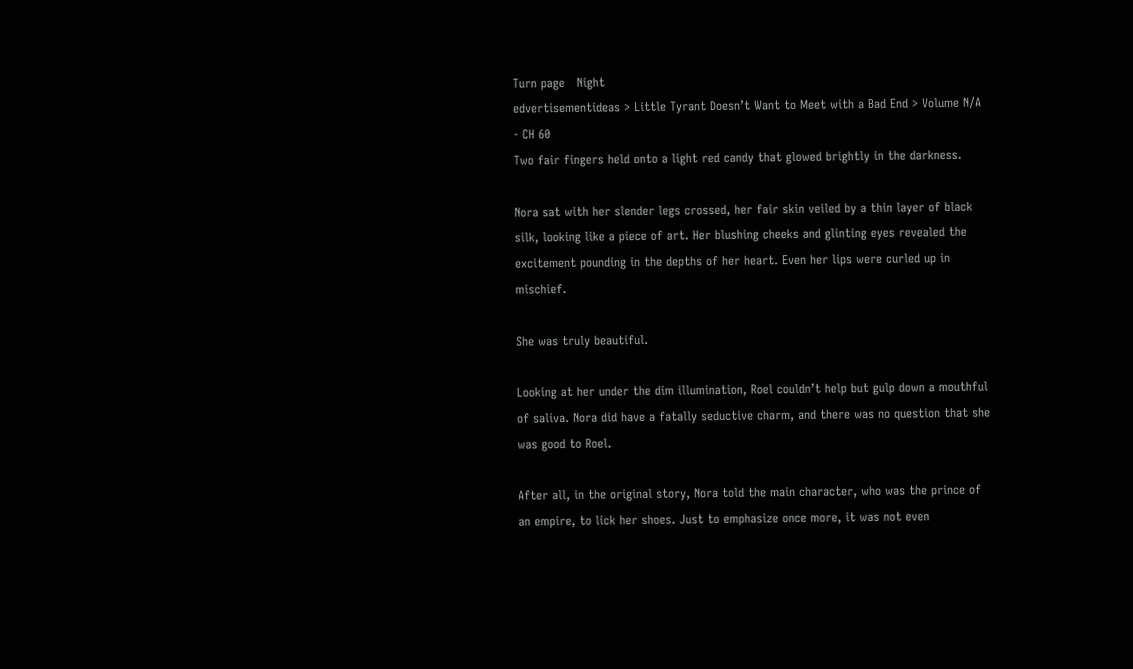Turn page   Night
edvertisementideas > Little Tyrant Doesn’t Want to Meet with a Bad End > Volume N/A - CH 60
Two fair fingers held onto a light red candy that glowed brightly in the darkness.

Nora sat with her slender legs crossed, her fair skin veiled by a thin layer of black silk, looking like a piece of art. Her blushing cheeks and glinting eyes revealed the excitement pounding in the depths of her heart. Even her lips were curled up in mischief.

She was truly beautiful.

Looking at her under the dim illumination, Roel couldn’t help but gulp down a mouthful of saliva. Nora did have a fatally seductive charm, and there was no question that she was good to Roel.

After all, in the original story, Nora told the main character, who was the prince of an empire, to lick her shoes. Just to emphasize once more, it was not even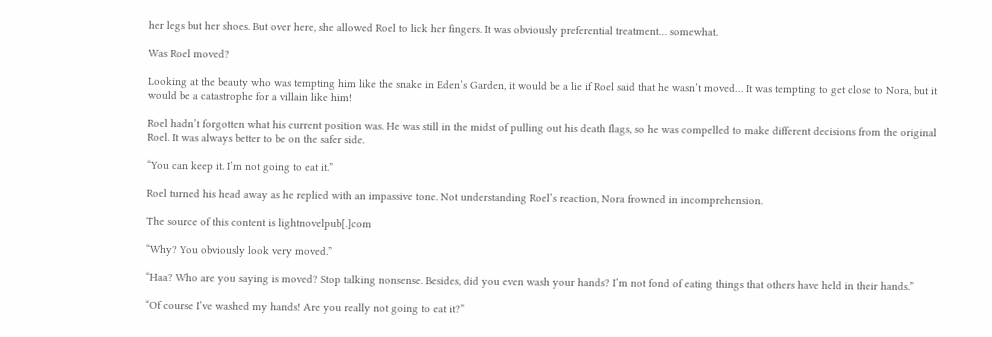her legs but her shoes. But over here, she allowed Roel to lick her fingers. It was obviously preferential treatment… somewhat.

Was Roel moved?

Looking at the beauty who was tempting him like the snake in Eden’s Garden, it would be a lie if Roel said that he wasn’t moved… It was tempting to get close to Nora, but it would be a catastrophe for a villain like him!

Roel hadn’t forgotten what his current position was. He was still in the midst of pulling out his death flags, so he was compelled to make different decisions from the original Roel. It was always better to be on the safer side.

“You can keep it. I’m not going to eat it.”

Roel turned his head away as he replied with an impassive tone. Not understanding Roel’s reaction, Nora frowned in incomprehension.

The source of this content is lightnovelpub[.]com

“Why? You obviously look very moved.”

“Haa? Who are you saying is moved? Stop talking nonsense. Besides, did you even wash your hands? I’m not fond of eating things that others have held in their hands.”

“Of course I’ve washed my hands! Are you really not going to eat it?”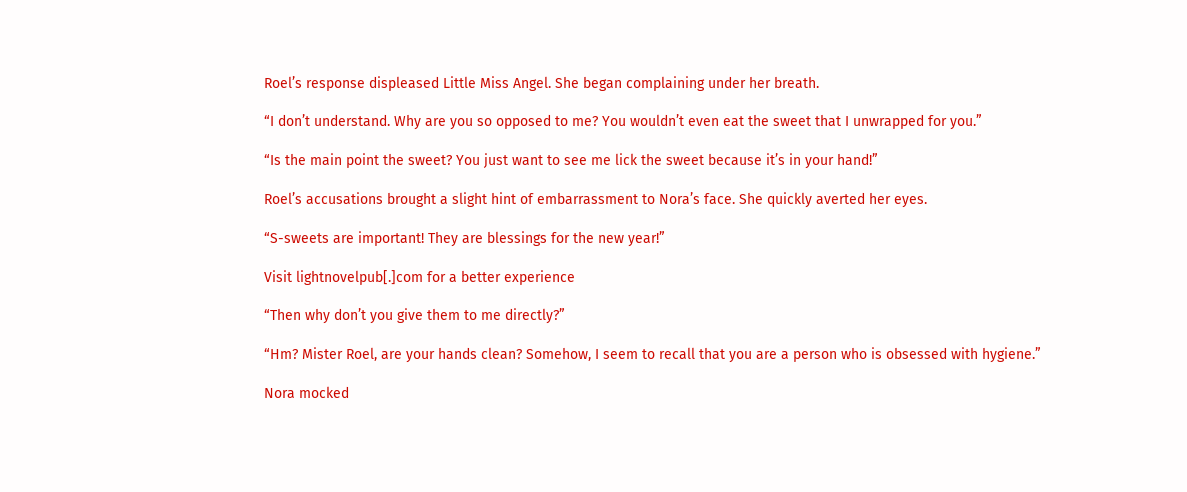Roel’s response displeased Little Miss Angel. She began complaining under her breath.

“I don’t understand. Why are you so opposed to me? You wouldn’t even eat the sweet that I unwrapped for you.”

“Is the main point the sweet? You just want to see me lick the sweet because it’s in your hand!”

Roel’s accusations brought a slight hint of embarrassment to Nora’s face. She quickly averted her eyes.

“S-sweets are important! They are blessings for the new year!”

Visit lightnovelpub[.]com for a better experience

“Then why don’t you give them to me directly?”

“Hm? Mister Roel, are your hands clean? Somehow, I seem to recall that you are a person who is obsessed with hygiene.”

Nora mocked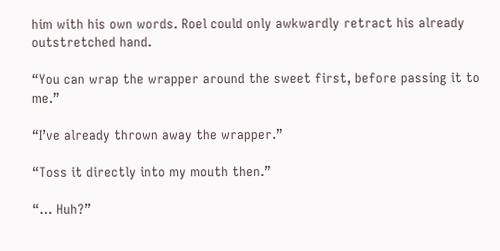him with his own words. Roel could only awkwardly retract his already outstretched hand.

“You can wrap the wrapper around the sweet first, before passing it to me.”

“I’ve already thrown away the wrapper.”

“Toss it directly into my mouth then.”

“… Huh?”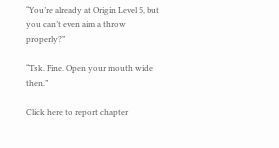“You’re already at Origin Level 5, but you can’t even aim a throw properly?”

“Tsk. Fine. Open your mouth wide then.”

Click here to report chapter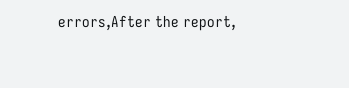errors,After the report,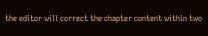the editor will correct the chapter content within two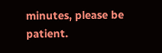minutes, please be patient.